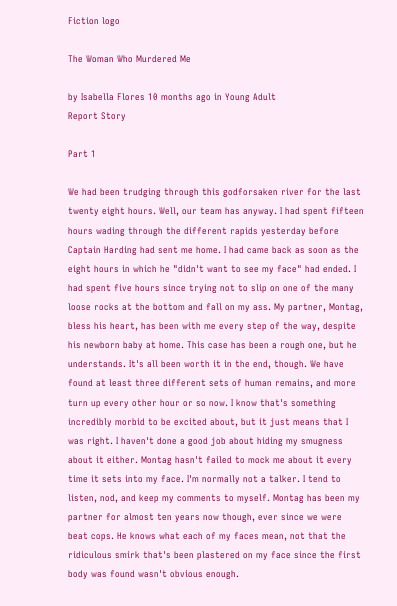Fiction logo

The Woman Who Murdered Me

by Isabella Flores 10 months ago in Young Adult
Report Story

Part 1

We had been trudging through this godforsaken river for the last twenty eight hours. Well, our team has anyway. I had spent fifteen hours wading through the different rapids yesterday before Captain Harding had sent me home. I had came back as soon as the eight hours in which he "didn't want to see my face" had ended. I had spent five hours since trying not to slip on one of the many loose rocks at the bottom and fall on my ass. My partner, Montag, bless his heart, has been with me every step of the way, despite his newborn baby at home. This case has been a rough one, but he understands. It's all been worth it in the end, though. We have found at least three different sets of human remains, and more turn up every other hour or so now. I know that's something incredibly morbid to be excited about, but it just means that I was right. I haven't done a good job about hiding my smugness about it either. Montag hasn't failed to mock me about it every time it sets into my face. I'm normally not a talker. I tend to listen, nod, and keep my comments to myself. Montag has been my partner for almost ten years now though, ever since we were beat cops. He knows what each of my faces mean, not that the ridiculous smirk that's been plastered on my face since the first body was found wasn't obvious enough.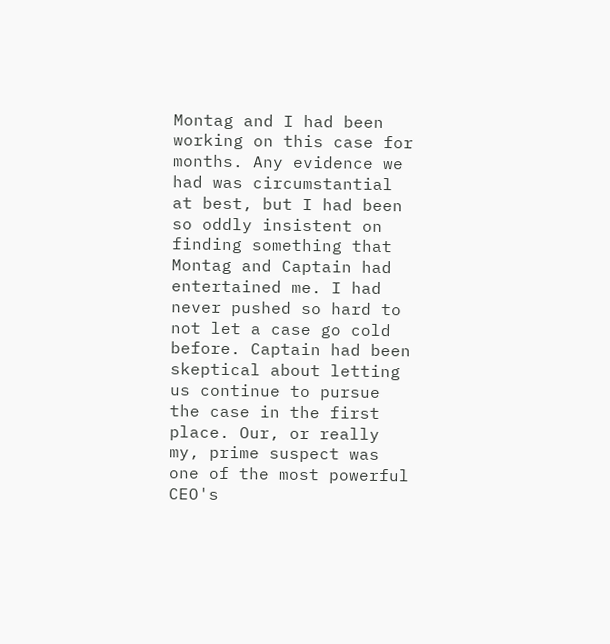Montag and I had been working on this case for months. Any evidence we had was circumstantial at best, but I had been so oddly insistent on finding something that Montag and Captain had entertained me. I had never pushed so hard to not let a case go cold before. Captain had been skeptical about letting us continue to pursue the case in the first place. Our, or really my, prime suspect was one of the most powerful CEO's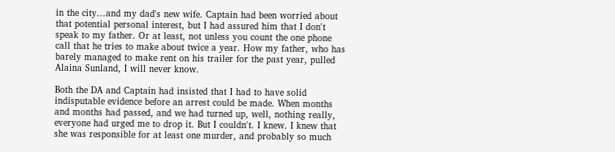in the city...and my dad's new wife. Captain had been worried about that potential personal interest, but I had assured him that I don't speak to my father. Or at least, not unless you count the one phone call that he tries to make about twice a year. How my father, who has barely managed to make rent on his trailer for the past year, pulled Alaina Sunland, I will never know.

Both the DA and Captain had insisted that I had to have solid indisputable evidence before an arrest could be made. When months and months had passed, and we had turned up, well, nothing really, everyone had urged me to drop it. But I couldn't. I knew. I knew that she was responsible for at least one murder, and probably so much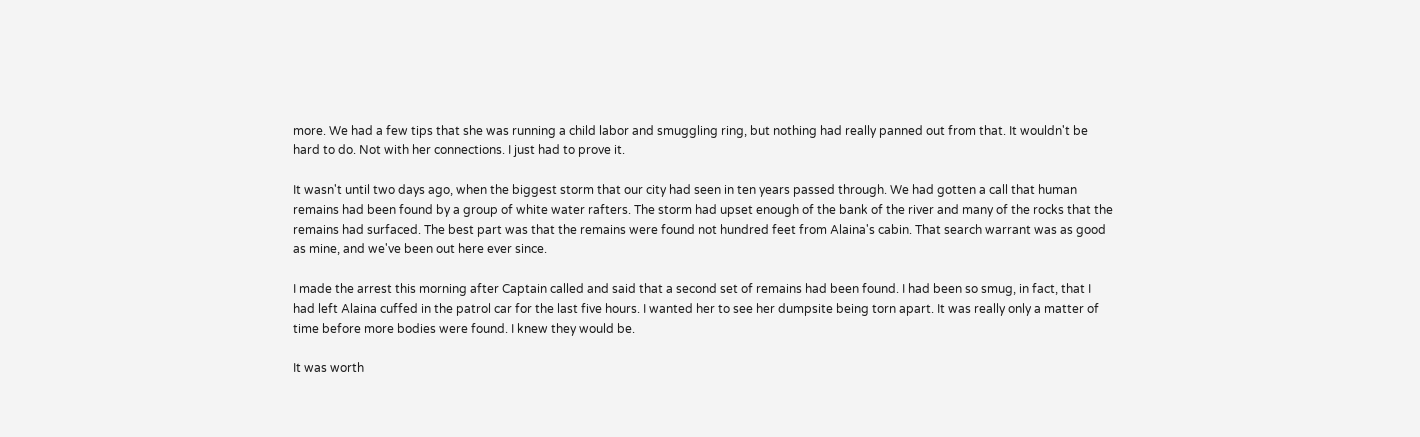more. We had a few tips that she was running a child labor and smuggling ring, but nothing had really panned out from that. It wouldn't be hard to do. Not with her connections. I just had to prove it.

It wasn't until two days ago, when the biggest storm that our city had seen in ten years passed through. We had gotten a call that human remains had been found by a group of white water rafters. The storm had upset enough of the bank of the river and many of the rocks that the remains had surfaced. The best part was that the remains were found not hundred feet from Alaina's cabin. That search warrant was as good as mine, and we've been out here ever since.

I made the arrest this morning after Captain called and said that a second set of remains had been found. I had been so smug, in fact, that I had left Alaina cuffed in the patrol car for the last five hours. I wanted her to see her dumpsite being torn apart. It was really only a matter of time before more bodies were found. I knew they would be.

It was worth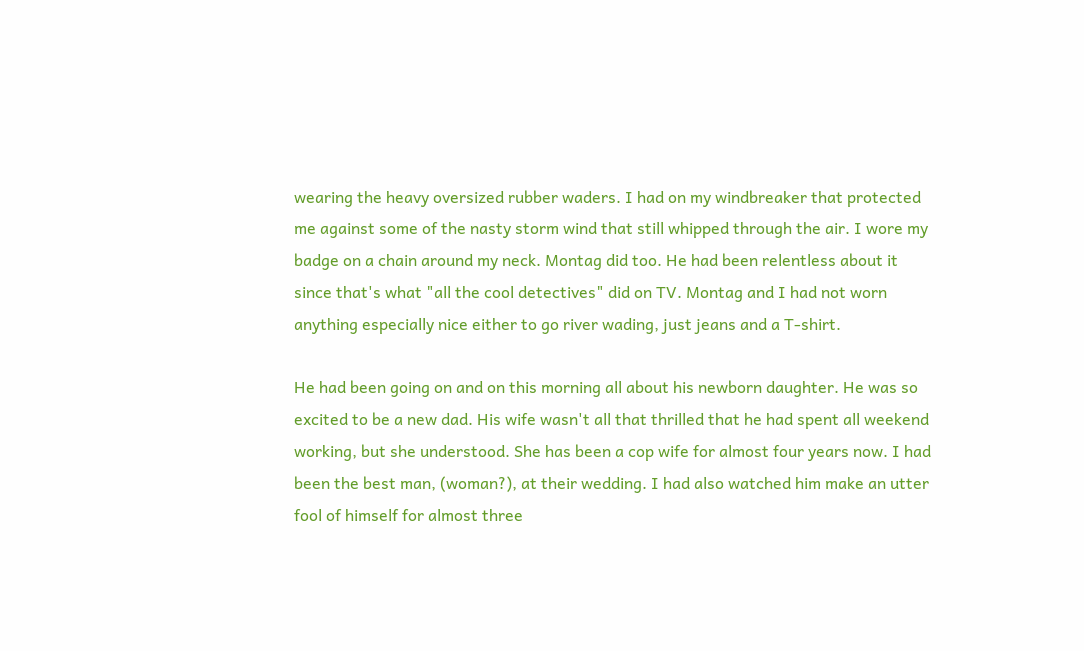wearing the heavy oversized rubber waders. I had on my windbreaker that protected me against some of the nasty storm wind that still whipped through the air. I wore my badge on a chain around my neck. Montag did too. He had been relentless about it since that's what "all the cool detectives" did on TV. Montag and I had not worn anything especially nice either to go river wading, just jeans and a T-shirt.

He had been going on and on this morning all about his newborn daughter. He was so excited to be a new dad. His wife wasn't all that thrilled that he had spent all weekend working, but she understood. She has been a cop wife for almost four years now. I had been the best man, (woman?), at their wedding. I had also watched him make an utter fool of himself for almost three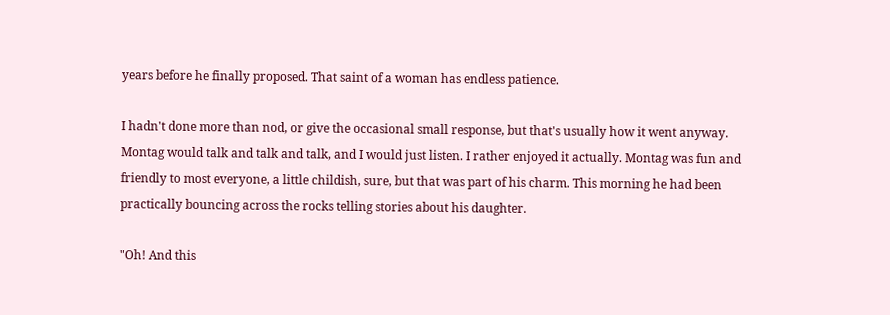years before he finally proposed. That saint of a woman has endless patience.

I hadn't done more than nod, or give the occasional small response, but that's usually how it went anyway. Montag would talk and talk and talk, and I would just listen. I rather enjoyed it actually. Montag was fun and friendly to most everyone, a little childish, sure, but that was part of his charm. This morning he had been practically bouncing across the rocks telling stories about his daughter.

"Oh! And this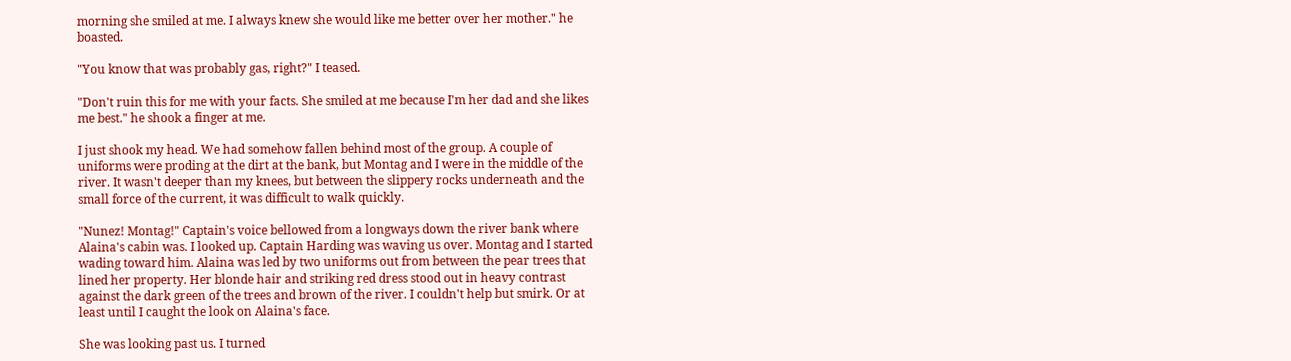morning she smiled at me. I always knew she would like me better over her mother." he boasted.

"You know that was probably gas, right?" I teased.

"Don't ruin this for me with your facts. She smiled at me because I'm her dad and she likes me best." he shook a finger at me.

I just shook my head. We had somehow fallen behind most of the group. A couple of uniforms were proding at the dirt at the bank, but Montag and I were in the middle of the river. It wasn't deeper than my knees, but between the slippery rocks underneath and the small force of the current, it was difficult to walk quickly.

"Nunez! Montag!" Captain's voice bellowed from a longways down the river bank where Alaina's cabin was. I looked up. Captain Harding was waving us over. Montag and I started wading toward him. Alaina was led by two uniforms out from between the pear trees that lined her property. Her blonde hair and striking red dress stood out in heavy contrast against the dark green of the trees and brown of the river. I couldn't help but smirk. Or at least until I caught the look on Alaina's face.

She was looking past us. I turned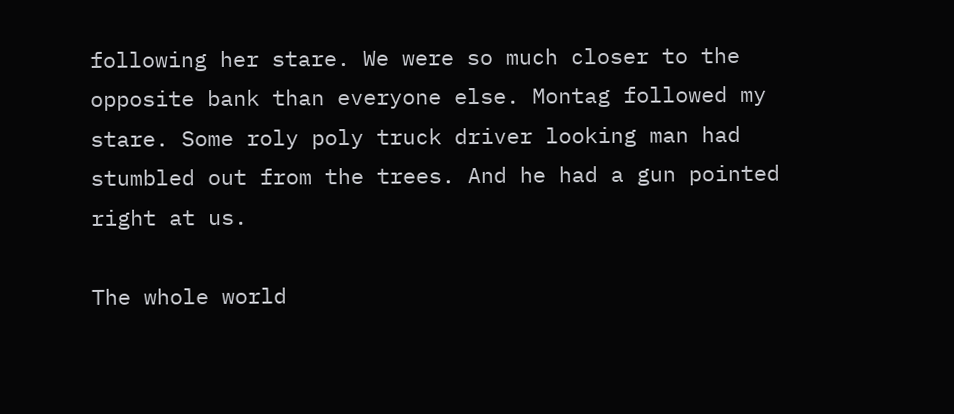following her stare. We were so much closer to the opposite bank than everyone else. Montag followed my stare. Some roly poly truck driver looking man had stumbled out from the trees. And he had a gun pointed right at us.

The whole world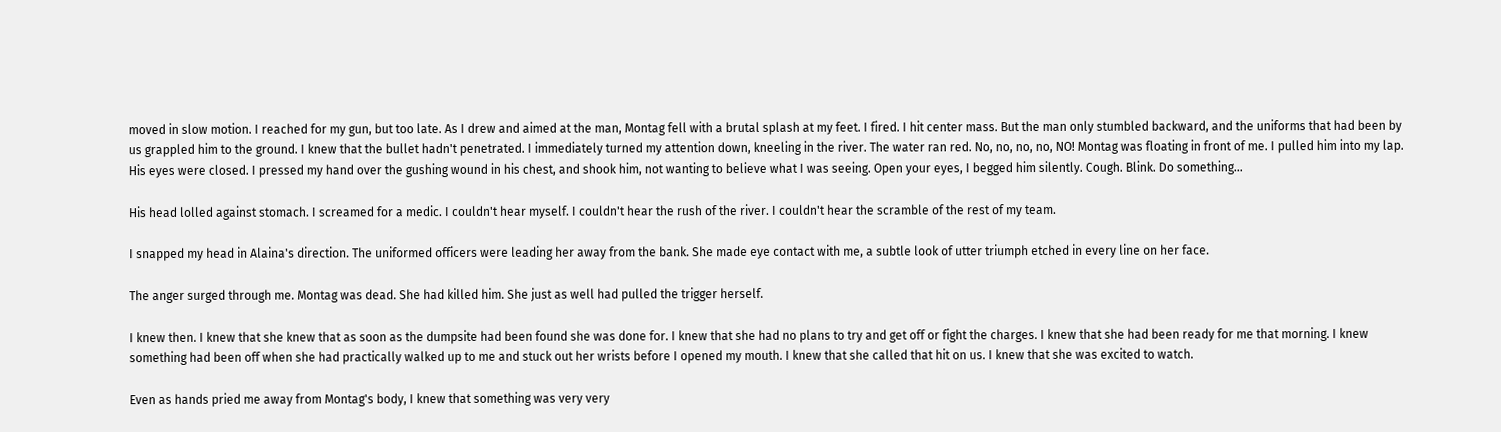moved in slow motion. I reached for my gun, but too late. As I drew and aimed at the man, Montag fell with a brutal splash at my feet. I fired. I hit center mass. But the man only stumbled backward, and the uniforms that had been by us grappled him to the ground. I knew that the bullet hadn't penetrated. I immediately turned my attention down, kneeling in the river. The water ran red. No, no, no, no, NO! Montag was floating in front of me. I pulled him into my lap. His eyes were closed. I pressed my hand over the gushing wound in his chest, and shook him, not wanting to believe what I was seeing. Open your eyes, I begged him silently. Cough. Blink. Do something...

His head lolled against stomach. I screamed for a medic. I couldn't hear myself. I couldn't hear the rush of the river. I couldn't hear the scramble of the rest of my team.

I snapped my head in Alaina's direction. The uniformed officers were leading her away from the bank. She made eye contact with me, a subtle look of utter triumph etched in every line on her face.

The anger surged through me. Montag was dead. She had killed him. She just as well had pulled the trigger herself.

I knew then. I knew that she knew that as soon as the dumpsite had been found she was done for. I knew that she had no plans to try and get off or fight the charges. I knew that she had been ready for me that morning. I knew something had been off when she had practically walked up to me and stuck out her wrists before I opened my mouth. I knew that she called that hit on us. I knew that she was excited to watch.

Even as hands pried me away from Montag's body, I knew that something was very very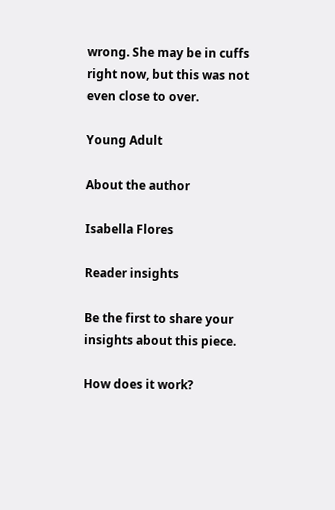wrong. She may be in cuffs right now, but this was not even close to over.

Young Adult

About the author

Isabella Flores

Reader insights

Be the first to share your insights about this piece.

How does it work?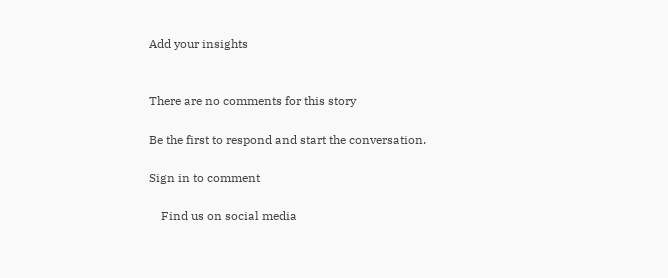Add your insights


There are no comments for this story

Be the first to respond and start the conversation.

Sign in to comment

    Find us on social media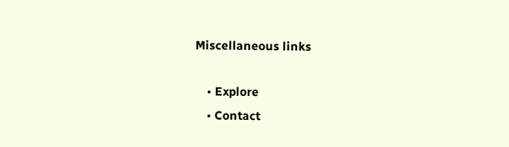Miscellaneous links

    • Explore
    • Contact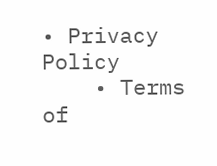• Privacy Policy
    • Terms of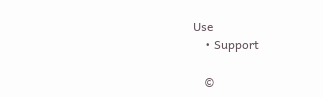Use
    • Support

    ©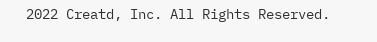2022 Creatd, Inc. All Rights Reserved.